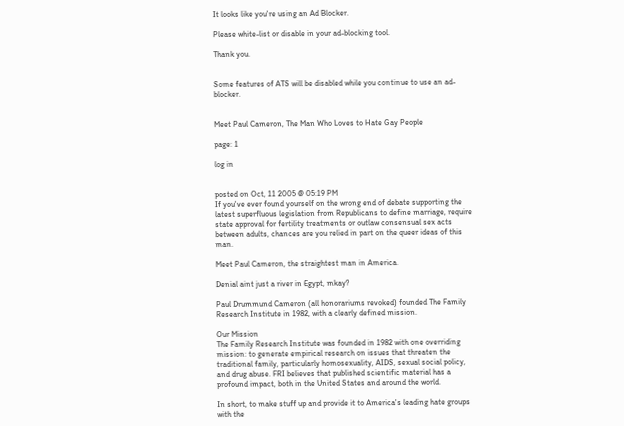It looks like you're using an Ad Blocker.

Please white-list or disable in your ad-blocking tool.

Thank you.


Some features of ATS will be disabled while you continue to use an ad-blocker.


Meet Paul Cameron, The Man Who Loves to Hate Gay People

page: 1

log in


posted on Oct, 11 2005 @ 05:19 PM
If you've ever found yourself on the wrong end of debate supporting the latest superfluous legislation from Republicans to define marriage, require state approval for fertility treatments or outlaw consensual sex acts between adults, chances are you relied in part on the queer ideas of this man.

Meet Paul Cameron, the straightest man in America.

Denial aint just a river in Egypt, mkay?

Paul Drummund Cameron (all honorariums revoked) founded The Family Research Institute in 1982, with a clearly defined mission.

Our Mission
The Family Research Institute was founded in 1982 with one overriding mission: to generate empirical research on issues that threaten the traditional family, particularly homosexuality, AIDS, sexual social policy, and drug abuse. FRI believes that published scientific material has a profound impact, both in the United States and around the world.

In short, to make stuff up and provide it to America's leading hate groups with the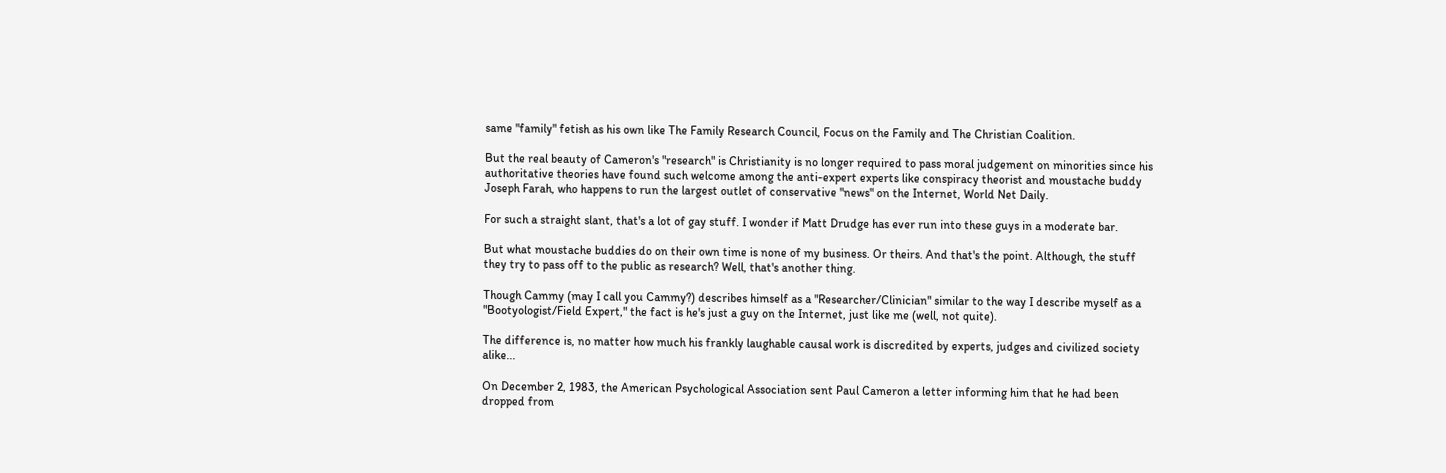same "family" fetish as his own like The Family Research Council, Focus on the Family and The Christian Coalition.

But the real beauty of Cameron's "research" is Christianity is no longer required to pass moral judgement on minorities since his authoritative theories have found such welcome among the anti-expert experts like conspiracy theorist and moustache buddy Joseph Farah, who happens to run the largest outlet of conservative "news" on the Internet, World Net Daily.

For such a straight slant, that's a lot of gay stuff. I wonder if Matt Drudge has ever run into these guys in a moderate bar.

But what moustache buddies do on their own time is none of my business. Or theirs. And that's the point. Although, the stuff they try to pass off to the public as research? Well, that's another thing.

Though Cammy (may I call you Cammy?) describes himself as a "Researcher/Clinician" similar to the way I describe myself as a "Bootyologist/Field Expert," the fact is he's just a guy on the Internet, just like me (well, not quite).

The difference is, no matter how much his frankly laughable causal work is discredited by experts, judges and civilized society alike...

On December 2, 1983, the American Psychological Association sent Paul Cameron a letter informing him that he had been dropped from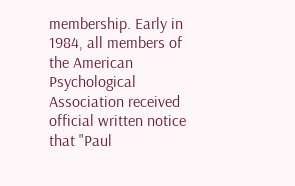membership. Early in 1984, all members of the American Psychological Association received official written notice that "Paul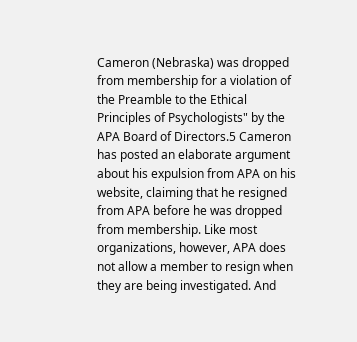Cameron (Nebraska) was dropped from membership for a violation of the Preamble to the Ethical Principles of Psychologists" by the APA Board of Directors.5 Cameron has posted an elaborate argument about his expulsion from APA on his website, claiming that he resigned from APA before he was dropped from membership. Like most organizations, however, APA does not allow a member to resign when they are being investigated. And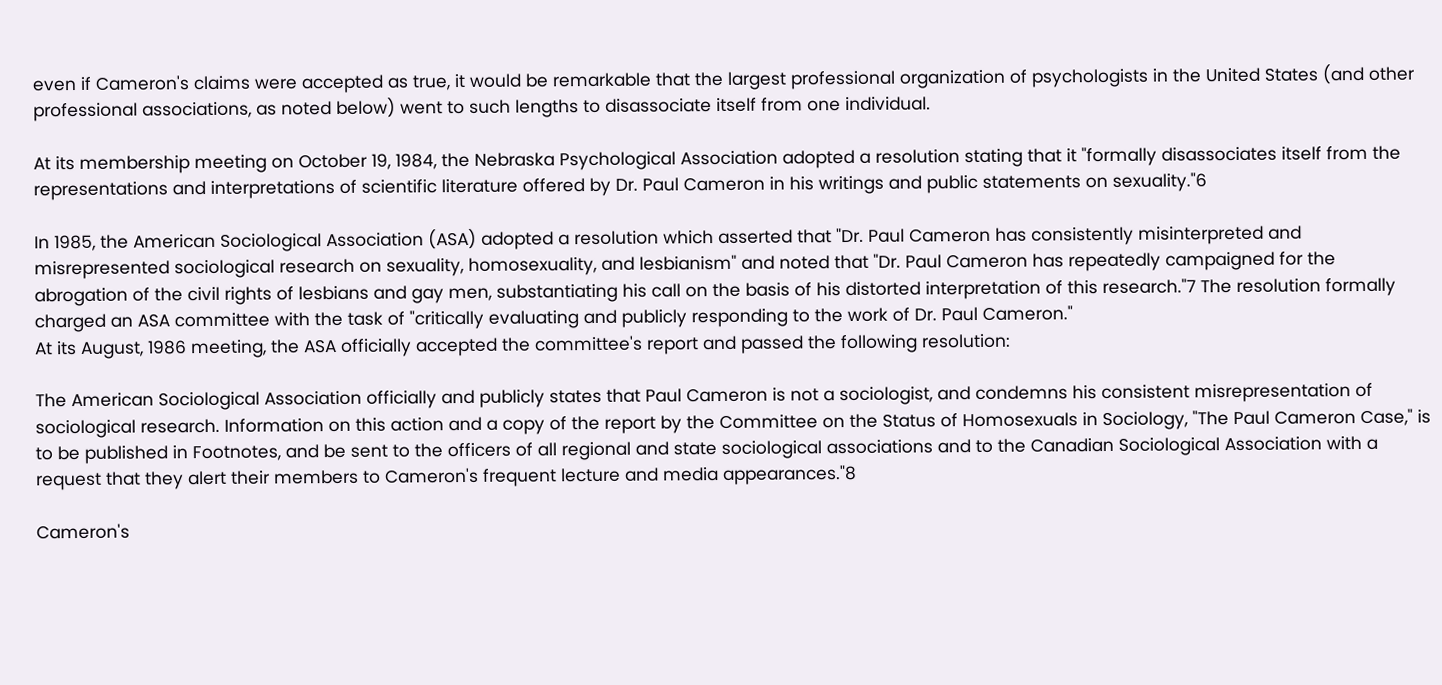even if Cameron's claims were accepted as true, it would be remarkable that the largest professional organization of psychologists in the United States (and other professional associations, as noted below) went to such lengths to disassociate itself from one individual.

At its membership meeting on October 19, 1984, the Nebraska Psychological Association adopted a resolution stating that it "formally disassociates itself from the representations and interpretations of scientific literature offered by Dr. Paul Cameron in his writings and public statements on sexuality."6

In 1985, the American Sociological Association (ASA) adopted a resolution which asserted that "Dr. Paul Cameron has consistently misinterpreted and misrepresented sociological research on sexuality, homosexuality, and lesbianism" and noted that "Dr. Paul Cameron has repeatedly campaigned for the abrogation of the civil rights of lesbians and gay men, substantiating his call on the basis of his distorted interpretation of this research."7 The resolution formally charged an ASA committee with the task of "critically evaluating and publicly responding to the work of Dr. Paul Cameron."
At its August, 1986 meeting, the ASA officially accepted the committee's report and passed the following resolution:

The American Sociological Association officially and publicly states that Paul Cameron is not a sociologist, and condemns his consistent misrepresentation of sociological research. Information on this action and a copy of the report by the Committee on the Status of Homosexuals in Sociology, "The Paul Cameron Case," is to be published in Footnotes, and be sent to the officers of all regional and state sociological associations and to the Canadian Sociological Association with a request that they alert their members to Cameron's frequent lecture and media appearances."8

Cameron's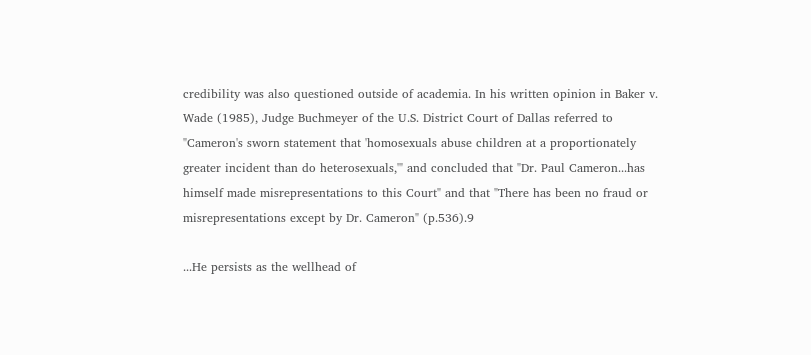credibility was also questioned outside of academia. In his written opinion in Baker v. Wade (1985), Judge Buchmeyer of the U.S. District Court of Dallas referred to "Cameron's sworn statement that 'homosexuals abuse children at a proportionately greater incident than do heterosexuals,'" and concluded that "Dr. Paul Cameron...has himself made misrepresentations to this Court" and that "There has been no fraud or misrepresentations except by Dr. Cameron" (p.536).9

...He persists as the wellhead of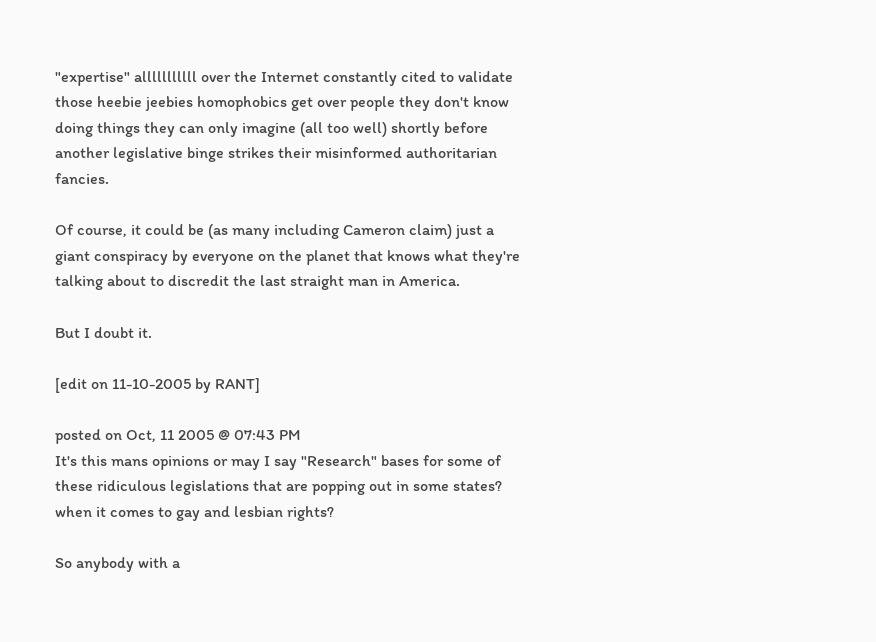"expertise" alllllllllll over the Internet constantly cited to validate those heebie jeebies homophobics get over people they don't know doing things they can only imagine (all too well) shortly before another legislative binge strikes their misinformed authoritarian fancies.

Of course, it could be (as many including Cameron claim) just a giant conspiracy by everyone on the planet that knows what they're talking about to discredit the last straight man in America.

But I doubt it.

[edit on 11-10-2005 by RANT]

posted on Oct, 11 2005 @ 07:43 PM
It's this mans opinions or may I say "Research" bases for some of these ridiculous legislations that are popping out in some states? when it comes to gay and lesbian rights?

So anybody with a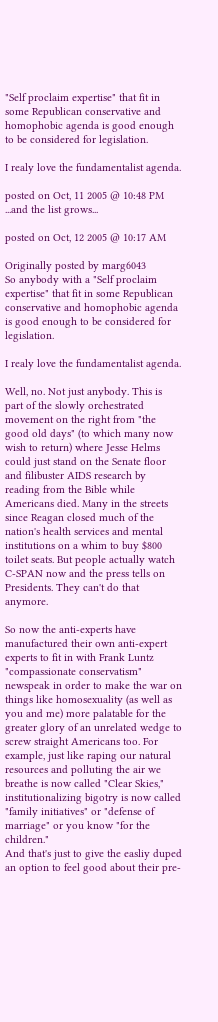"Self proclaim expertise" that fit in some Republican conservative and homophobic agenda is good enough to be considered for legislation.

I realy love the fundamentalist agenda.

posted on Oct, 11 2005 @ 10:48 PM
...and the list grows...

posted on Oct, 12 2005 @ 10:17 AM

Originally posted by marg6043
So anybody with a "Self proclaim expertise" that fit in some Republican conservative and homophobic agenda is good enough to be considered for legislation.

I realy love the fundamentalist agenda.

Well, no. Not just anybody. This is part of the slowly orchestrated movement on the right from "the good old days" (to which many now wish to return) where Jesse Helms could just stand on the Senate floor and filibuster AIDS research by reading from the Bible while Americans died. Many in the streets since Reagan closed much of the nation's health services and mental institutions on a whim to buy $800 toilet seats. But people actually watch C-SPAN now and the press tells on Presidents. They can't do that anymore.

So now the anti-experts have manufactured their own anti-expert experts to fit in with Frank Luntz "compassionate conservatism" newspeak in order to make the war on things like homosexuality (as well as you and me) more palatable for the greater glory of an unrelated wedge to screw straight Americans too. For example, just like raping our natural resources and polluting the air we breathe is now called "Clear Skies," institutionalizing bigotry is now called "family initiatives" or "defense of marriage" or you know "for the children."
And that's just to give the easliy duped an option to feel good about their pre-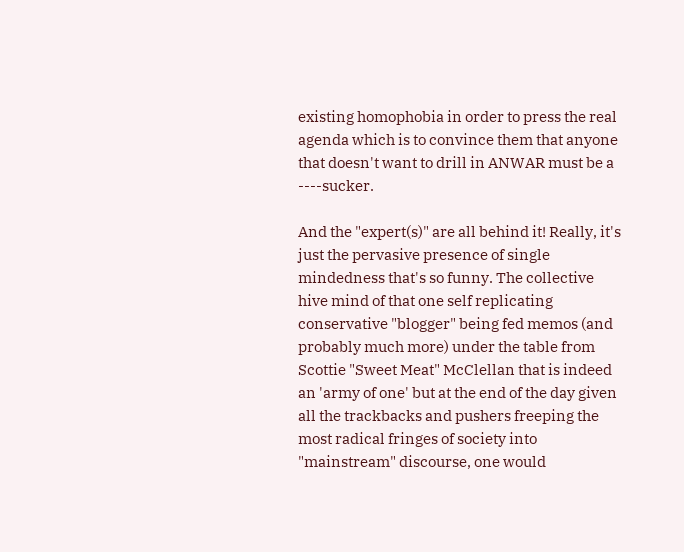existing homophobia in order to press the real agenda which is to convince them that anyone that doesn't want to drill in ANWAR must be a ----sucker.

And the "expert(s)" are all behind it! Really, it's just the pervasive presence of single mindedness that's so funny. The collective hive mind of that one self replicating conservative "blogger" being fed memos (and probably much more) under the table from Scottie "Sweet Meat" McClellan that is indeed an 'army of one' but at the end of the day given all the trackbacks and pushers freeping the most radical fringes of society into "mainstream" discourse, one would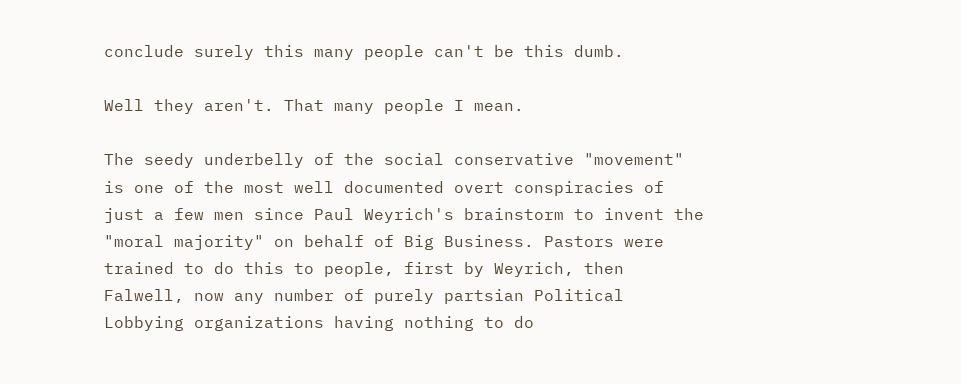conclude surely this many people can't be this dumb.

Well they aren't. That many people I mean.

The seedy underbelly of the social conservative "movement" is one of the most well documented overt conspiracies of just a few men since Paul Weyrich's brainstorm to invent the "moral majority" on behalf of Big Business. Pastors were trained to do this to people, first by Weyrich, then Falwell, now any number of purely partsian Political Lobbying organizations having nothing to do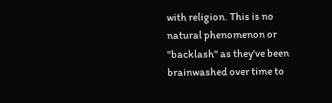with religion. This is no natural phenomenon or "backlash" as they've been brainwashed over time to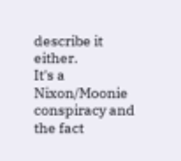describe it either.
It's a Nixon/Moonie conspiracy and the fact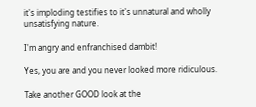it's imploding testifies to it's unnatural and wholly unsatisfying nature.

I'm angry and enfranchised dambit!

Yes, you are and you never looked more ridiculous.

Take another GOOD look at the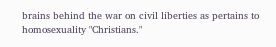brains behind the war on civil liberties as pertains to homosexuality "Christians."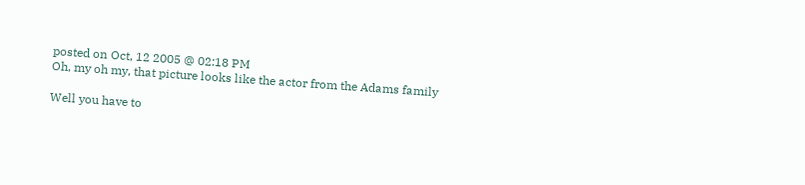posted on Oct, 12 2005 @ 02:18 PM
Oh, my oh my, that picture looks like the actor from the Adams family

Well you have to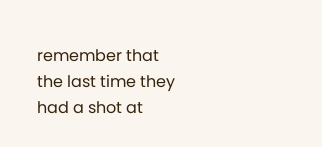remember that the last time they had a shot at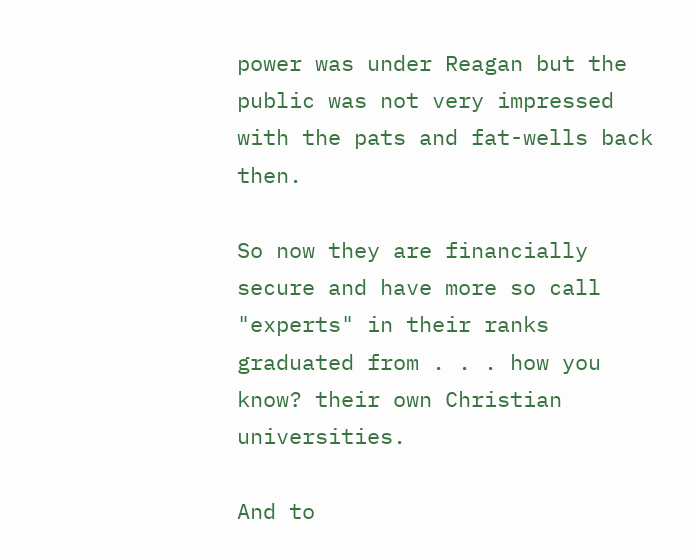power was under Reagan but the public was not very impressed with the pats and fat-wells back then.

So now they are financially secure and have more so call "experts" in their ranks graduated from . . . how you know? their own Christian universities.

And to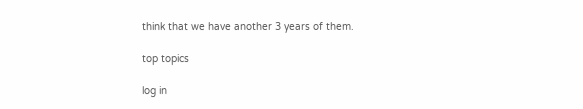think that we have another 3 years of them.

top topics

log in